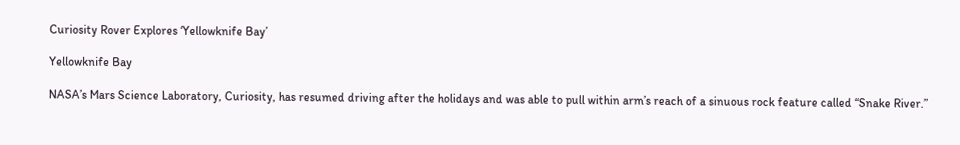Curiosity Rover Explores ‘Yellowknife Bay’

Yellowknife Bay

NASA’s Mars Science Laboratory, Curiosity, has resumed driving after the holidays and was able to pull within arm’s reach of a sinuous rock feature called “Snake River.”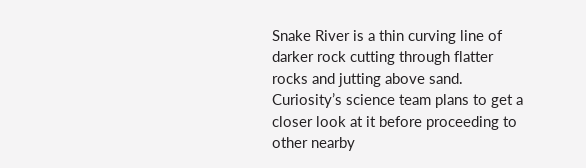Snake River is a thin curving line of darker rock cutting through flatter rocks and jutting above sand. Curiosity’s science team plans to get a closer look at it before proceeding to other nearby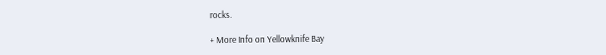rocks.

+ More Info on Yellowknife Bay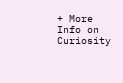+ More Info on Curiosity